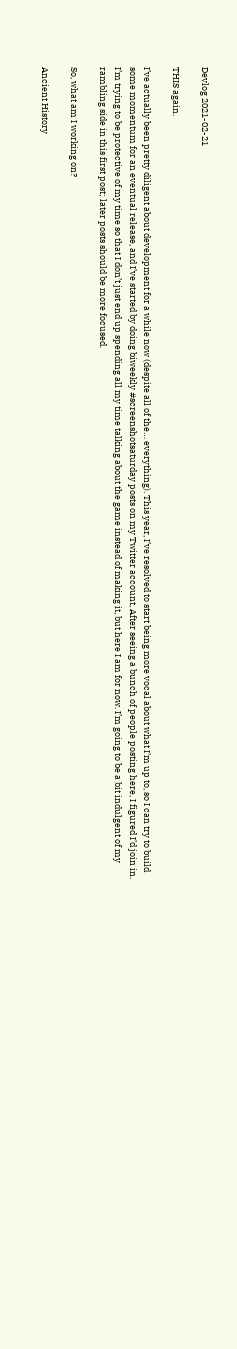Devlog 2021-02-21

THIS again.

I’ve actually been pretty diligent about development for a while now (despite all of the… everything). This year, I’ve resolved to start being more vocal about what I’m up to, so I can try to build some momentum for an eventual release, and I’ve started by doing biweekly #screenshotsaturday posts on my Twitter account, After seeing a bunch of people posting here, I figured I’d join in. I’m trying to be protective of my time so that I don’t just end up spending all my time talking about the game instead of making it, but here I am for now. I’m going to be a bit indulgent of my rambling side in this first post; later posts should be more focused.

So, what am I working on?

Ancient History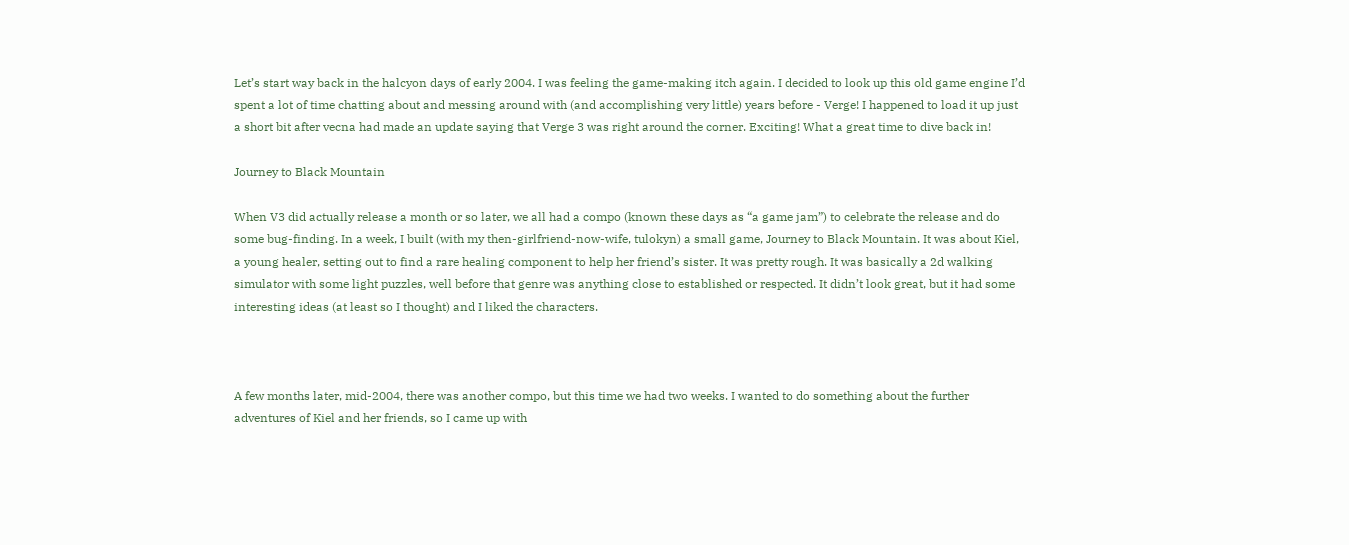Let’s start way back in the halcyon days of early 2004. I was feeling the game-making itch again. I decided to look up this old game engine I’d spent a lot of time chatting about and messing around with (and accomplishing very little) years before - Verge! I happened to load it up just a short bit after vecna had made an update saying that Verge 3 was right around the corner. Exciting! What a great time to dive back in!

Journey to Black Mountain

When V3 did actually release a month or so later, we all had a compo (known these days as “a game jam”) to celebrate the release and do some bug-finding. In a week, I built (with my then-girlfriend-now-wife, tulokyn) a small game, Journey to Black Mountain. It was about Kiel, a young healer, setting out to find a rare healing component to help her friend’s sister. It was pretty rough. It was basically a 2d walking simulator with some light puzzles, well before that genre was anything close to established or respected. It didn’t look great, but it had some interesting ideas (at least so I thought) and I liked the characters.



A few months later, mid-2004, there was another compo, but this time we had two weeks. I wanted to do something about the further adventures of Kiel and her friends, so I came up with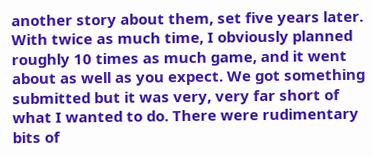another story about them, set five years later. With twice as much time, I obviously planned roughly 10 times as much game, and it went about as well as you expect. We got something submitted but it was very, very far short of what I wanted to do. There were rudimentary bits of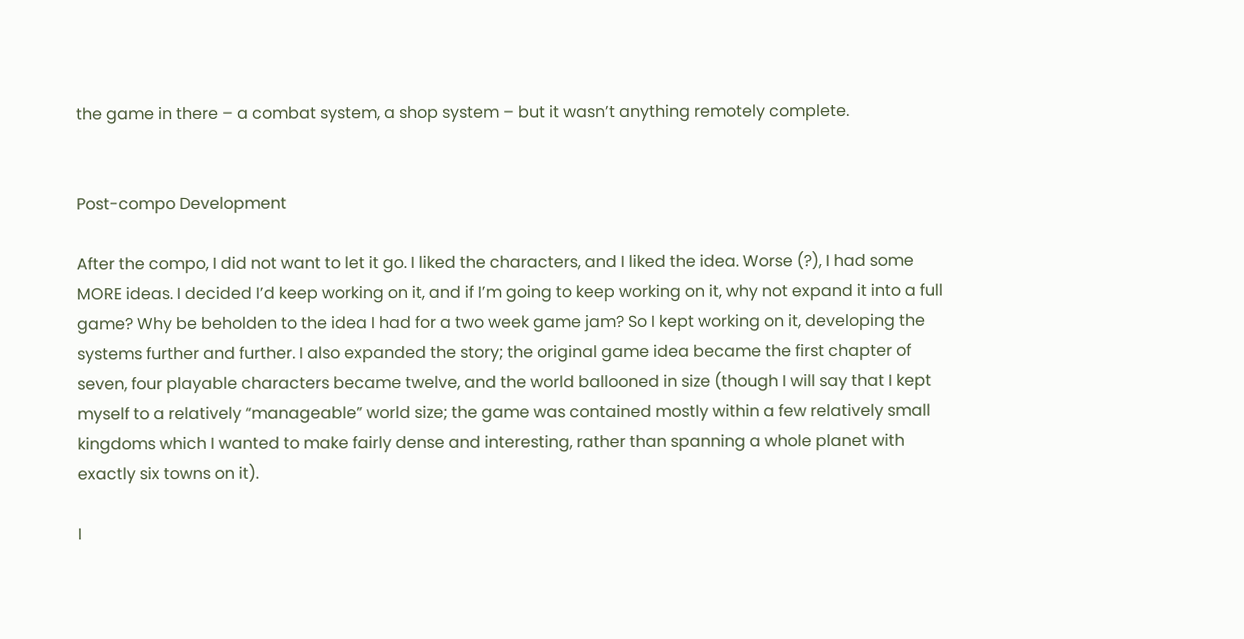the game in there – a combat system, a shop system – but it wasn’t anything remotely complete.


Post-compo Development

After the compo, I did not want to let it go. I liked the characters, and I liked the idea. Worse (?), I had some MORE ideas. I decided I’d keep working on it, and if I’m going to keep working on it, why not expand it into a full game? Why be beholden to the idea I had for a two week game jam? So I kept working on it, developing the systems further and further. I also expanded the story; the original game idea became the first chapter of seven, four playable characters became twelve, and the world ballooned in size (though I will say that I kept myself to a relatively “manageable” world size; the game was contained mostly within a few relatively small kingdoms which I wanted to make fairly dense and interesting, rather than spanning a whole planet with exactly six towns on it).

I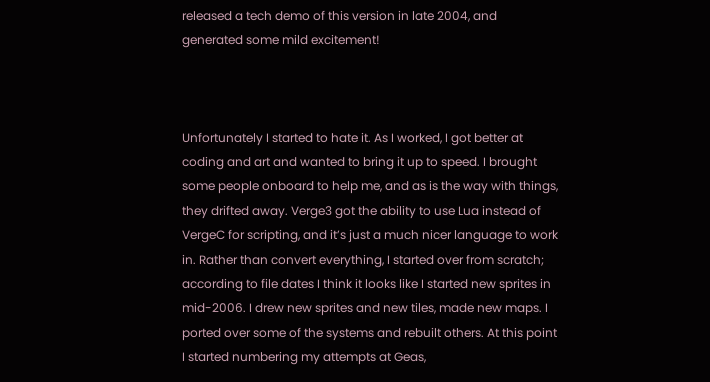released a tech demo of this version in late 2004, and generated some mild excitement!



Unfortunately I started to hate it. As I worked, I got better at coding and art and wanted to bring it up to speed. I brought some people onboard to help me, and as is the way with things, they drifted away. Verge3 got the ability to use Lua instead of VergeC for scripting, and it’s just a much nicer language to work in. Rather than convert everything, I started over from scratch; according to file dates I think it looks like I started new sprites in mid-2006. I drew new sprites and new tiles, made new maps. I ported over some of the systems and rebuilt others. At this point I started numbering my attempts at Geas,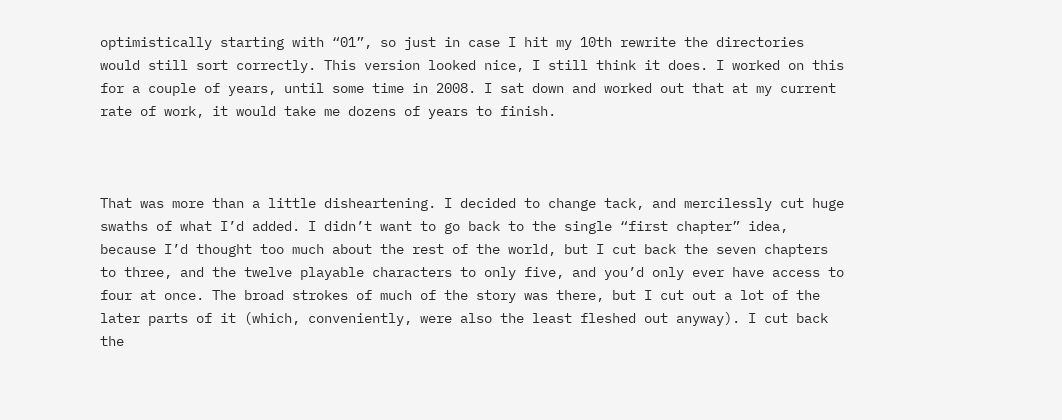optimistically starting with “01”, so just in case I hit my 10th rewrite the directories would still sort correctly. This version looked nice, I still think it does. I worked on this for a couple of years, until some time in 2008. I sat down and worked out that at my current rate of work, it would take me dozens of years to finish.



That was more than a little disheartening. I decided to change tack, and mercilessly cut huge swaths of what I’d added. I didn’t want to go back to the single “first chapter” idea, because I’d thought too much about the rest of the world, but I cut back the seven chapters to three, and the twelve playable characters to only five, and you’d only ever have access to four at once. The broad strokes of much of the story was there, but I cut out a lot of the later parts of it (which, conveniently, were also the least fleshed out anyway). I cut back the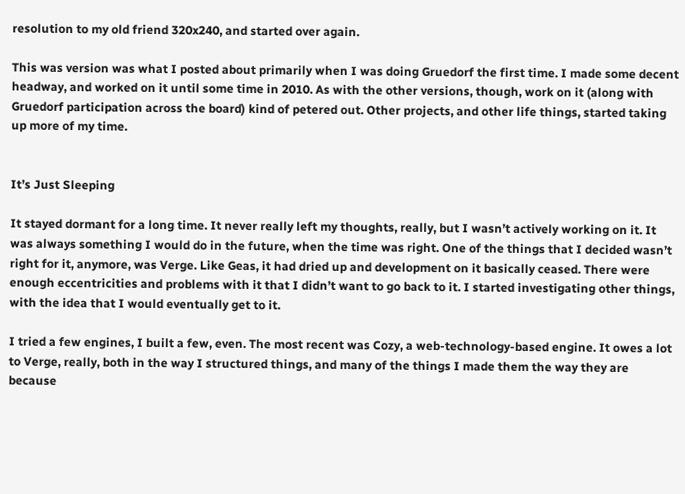resolution to my old friend 320x240, and started over again.

This was version was what I posted about primarily when I was doing Gruedorf the first time. I made some decent headway, and worked on it until some time in 2010. As with the other versions, though, work on it (along with Gruedorf participation across the board) kind of petered out. Other projects, and other life things, started taking up more of my time.


It’s Just Sleeping

It stayed dormant for a long time. It never really left my thoughts, really, but I wasn’t actively working on it. It was always something I would do in the future, when the time was right. One of the things that I decided wasn’t right for it, anymore, was Verge. Like Geas, it had dried up and development on it basically ceased. There were enough eccentricities and problems with it that I didn’t want to go back to it. I started investigating other things, with the idea that I would eventually get to it.

I tried a few engines, I built a few, even. The most recent was Cozy, a web-technology-based engine. It owes a lot to Verge, really, both in the way I structured things, and many of the things I made them the way they are because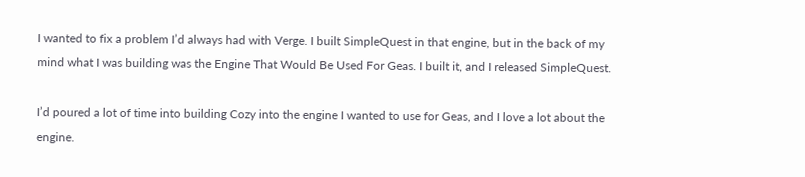I wanted to fix a problem I’d always had with Verge. I built SimpleQuest in that engine, but in the back of my mind what I was building was the Engine That Would Be Used For Geas. I built it, and I released SimpleQuest.

I’d poured a lot of time into building Cozy into the engine I wanted to use for Geas, and I love a lot about the engine.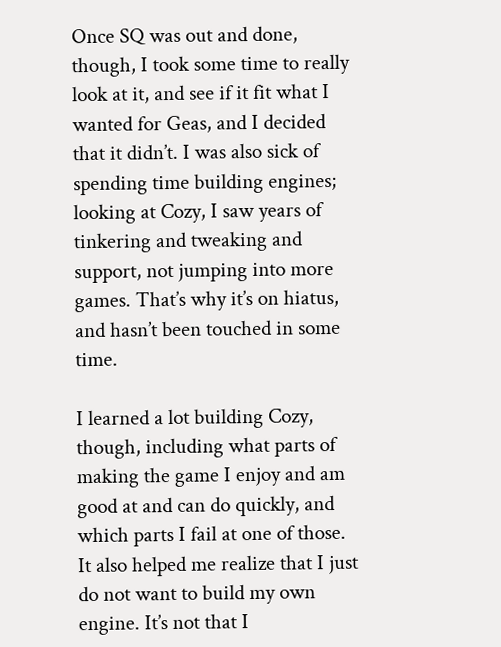Once SQ was out and done, though, I took some time to really look at it, and see if it fit what I wanted for Geas, and I decided that it didn’t. I was also sick of spending time building engines; looking at Cozy, I saw years of tinkering and tweaking and support, not jumping into more games. That’s why it’s on hiatus, and hasn’t been touched in some time.

I learned a lot building Cozy, though, including what parts of making the game I enjoy and am good at and can do quickly, and which parts I fail at one of those. It also helped me realize that I just do not want to build my own engine. It’s not that I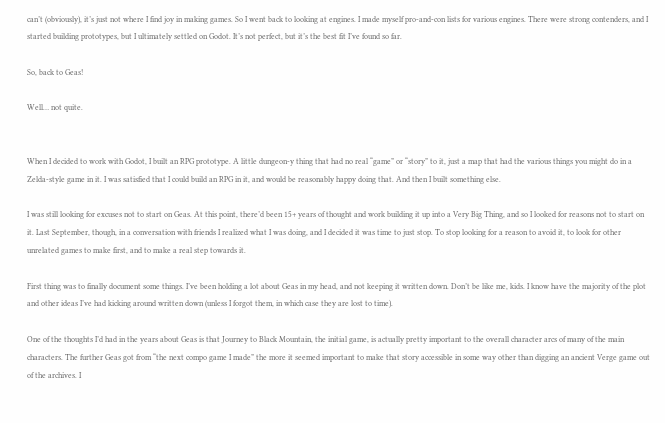can’t (obviously), it’s just not where I find joy in making games. So I went back to looking at engines. I made myself pro-and-con lists for various engines. There were strong contenders, and I started building prototypes, but I ultimately settled on Godot. It’s not perfect, but it’s the best fit I’ve found so far.

So, back to Geas!

Well… not quite.


When I decided to work with Godot, I built an RPG prototype. A little dungeon-y thing that had no real “game” or “story” to it, just a map that had the various things you might do in a Zelda-style game in it. I was satisfied that I could build an RPG in it, and would be reasonably happy doing that. And then I built something else.

I was still looking for excuses not to start on Geas. At this point, there’d been 15+ years of thought and work building it up into a Very Big Thing, and so I looked for reasons not to start on it. Last September, though, in a conversation with friends I realized what I was doing, and I decided it was time to just stop. To stop looking for a reason to avoid it, to look for other unrelated games to make first, and to make a real step towards it.

First thing was to finally document some things. I’ve been holding a lot about Geas in my head, and not keeping it written down. Don’t be like me, kids. I know have the majority of the plot and other ideas I’ve had kicking around written down (unless I forgot them, in which case they are lost to time).

One of the thoughts I’d had in the years about Geas is that Journey to Black Mountain, the initial game, is actually pretty important to the overall character arcs of many of the main characters. The further Geas got from “the next compo game I made” the more it seemed important to make that story accessible in some way other than digging an ancient Verge game out of the archives. I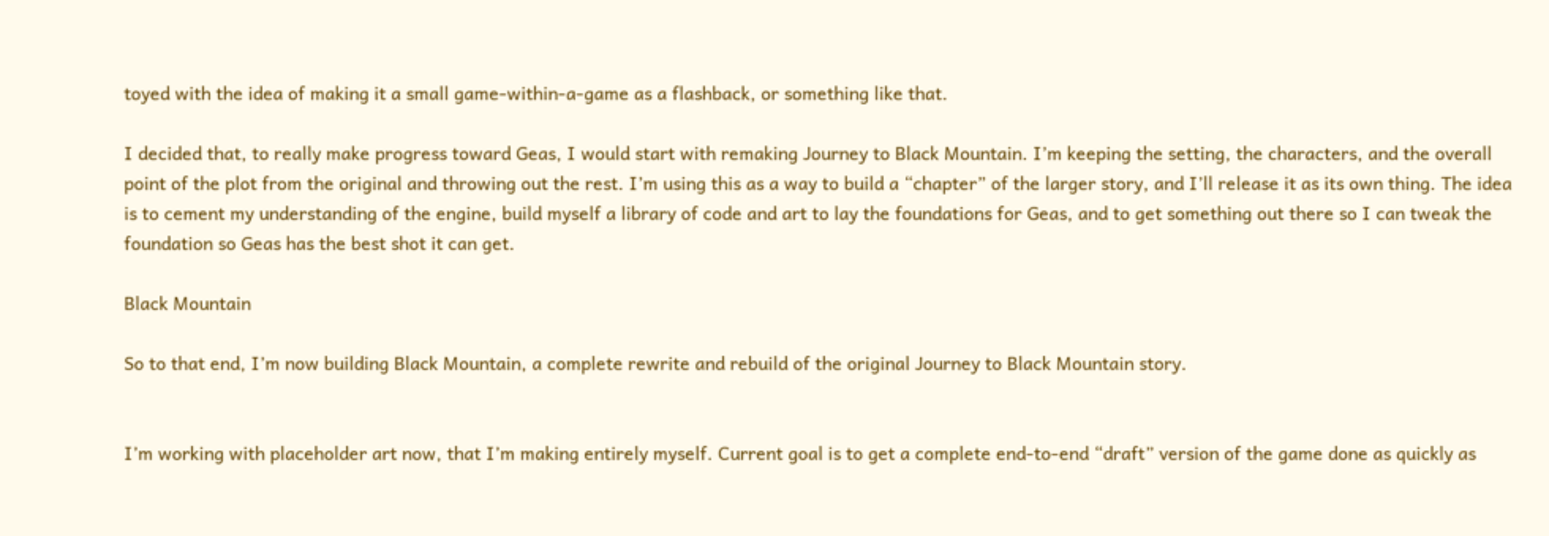toyed with the idea of making it a small game-within-a-game as a flashback, or something like that.

I decided that, to really make progress toward Geas, I would start with remaking Journey to Black Mountain. I’m keeping the setting, the characters, and the overall point of the plot from the original and throwing out the rest. I’m using this as a way to build a “chapter” of the larger story, and I’ll release it as its own thing. The idea is to cement my understanding of the engine, build myself a library of code and art to lay the foundations for Geas, and to get something out there so I can tweak the foundation so Geas has the best shot it can get.

Black Mountain

So to that end, I’m now building Black Mountain, a complete rewrite and rebuild of the original Journey to Black Mountain story.


I’m working with placeholder art now, that I’m making entirely myself. Current goal is to get a complete end-to-end “draft” version of the game done as quickly as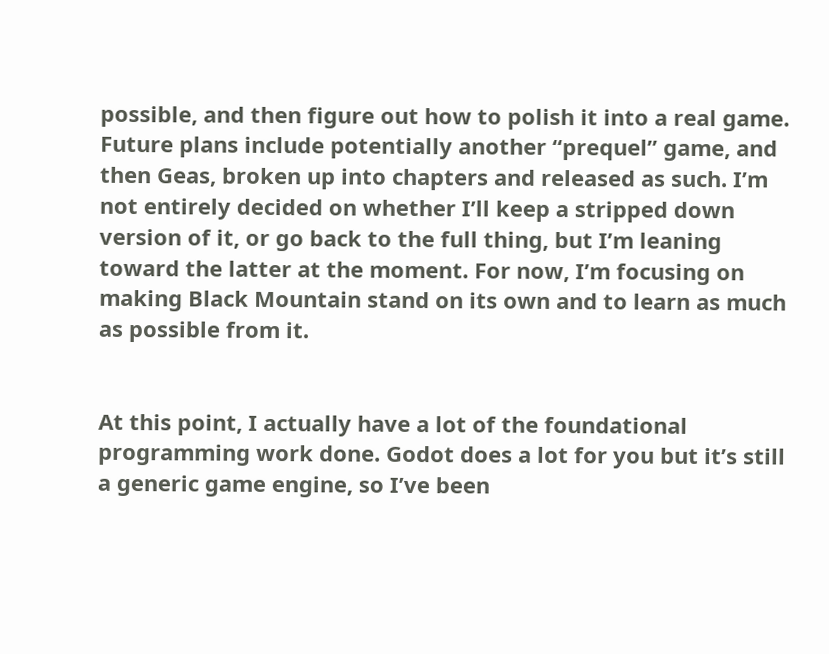possible, and then figure out how to polish it into a real game. Future plans include potentially another “prequel” game, and then Geas, broken up into chapters and released as such. I’m not entirely decided on whether I’ll keep a stripped down version of it, or go back to the full thing, but I’m leaning toward the latter at the moment. For now, I’m focusing on making Black Mountain stand on its own and to learn as much as possible from it.


At this point, I actually have a lot of the foundational programming work done. Godot does a lot for you but it’s still a generic game engine, so I’ve been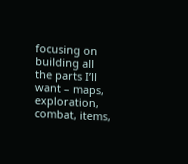focusing on building all the parts I’ll want – maps, exploration, combat, items,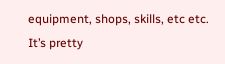equipment, shops, skills, etc etc. It’s pretty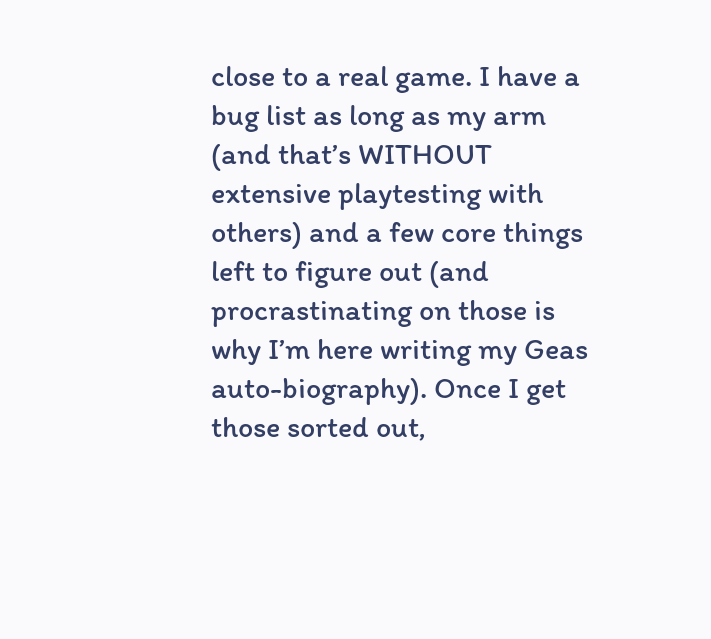close to a real game. I have a bug list as long as my arm (and that’s WITHOUT extensive playtesting with others) and a few core things left to figure out (and procrastinating on those is why I’m here writing my Geas auto-biography). Once I get those sorted out,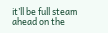it’ll be full steam ahead on the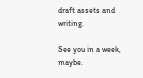draft assets and writing.

See you in a week, maybe.